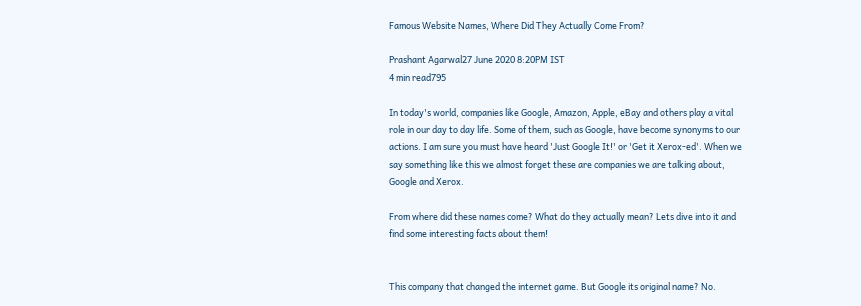Famous Website Names, Where Did They Actually Come From?

Prashant Agarwal27 June 2020 8:20PM IST
4 min read795

In today's world, companies like Google, Amazon, Apple, eBay and others play a vital role in our day to day life. Some of them, such as Google, have become synonyms to our actions. I am sure you must have heard 'Just Google It!' or 'Get it Xerox-ed'. When we say something like this we almost forget these are companies we are talking about, Google and Xerox.

From where did these names come? What do they actually mean? Lets dive into it and find some interesting facts about them!


This company that changed the internet game. But Google its original name? No.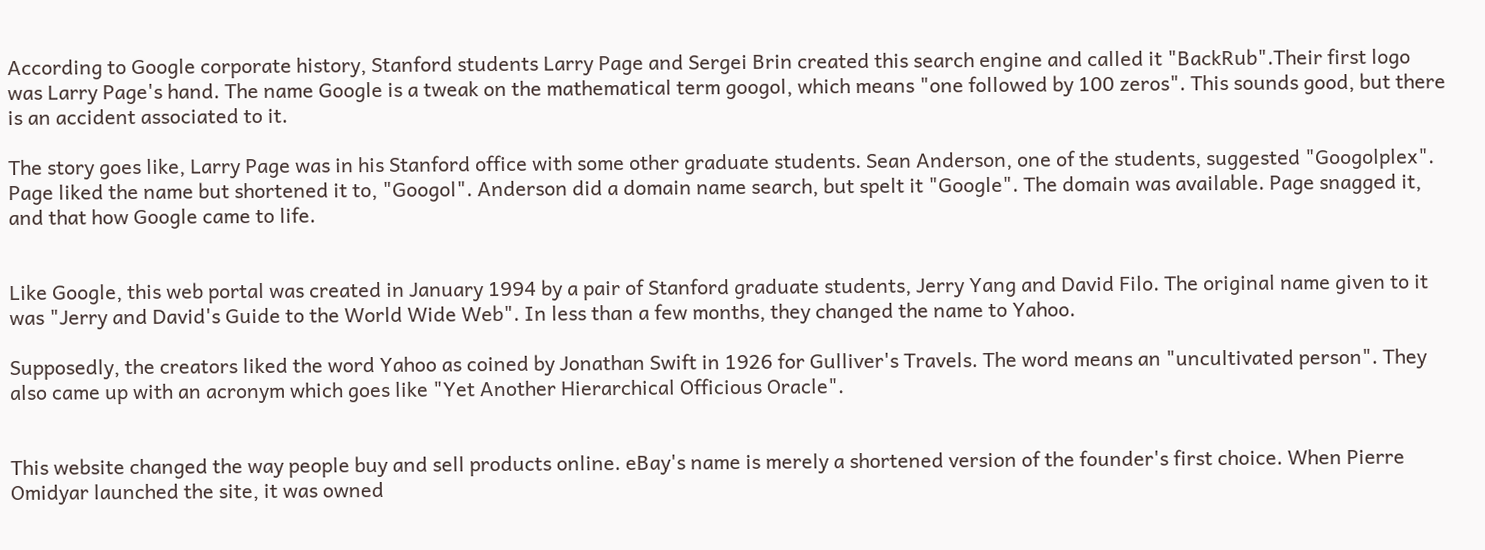According to Google corporate history, Stanford students Larry Page and Sergei Brin created this search engine and called it "BackRub".Their first logo was Larry Page's hand. The name Google is a tweak on the mathematical term googol, which means "one followed by 100 zeros". This sounds good, but there is an accident associated to it.

The story goes like, Larry Page was in his Stanford office with some other graduate students. Sean Anderson, one of the students, suggested "Googolplex". Page liked the name but shortened it to, "Googol". Anderson did a domain name search, but spelt it "Google". The domain was available. Page snagged it, and that how Google came to life.


Like Google, this web portal was created in January 1994 by a pair of Stanford graduate students, Jerry Yang and David Filo. The original name given to it was "Jerry and David's Guide to the World Wide Web". In less than a few months, they changed the name to Yahoo.

Supposedly, the creators liked the word Yahoo as coined by Jonathan Swift in 1926 for Gulliver's Travels. The word means an "uncultivated person". They also came up with an acronym which goes like "Yet Another Hierarchical Officious Oracle".


This website changed the way people buy and sell products online. eBay's name is merely a shortened version of the founder's first choice. When Pierre Omidyar launched the site, it was owned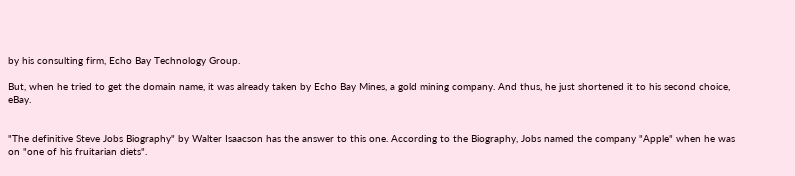by his consulting firm, Echo Bay Technology Group.

But, when he tried to get the domain name, it was already taken by Echo Bay Mines, a gold mining company. And thus, he just shortened it to his second choice, eBay.


"The definitive Steve Jobs Biography" by Walter Isaacson has the answer to this one. According to the Biography, Jobs named the company "Apple" when he was on "one of his fruitarian diets".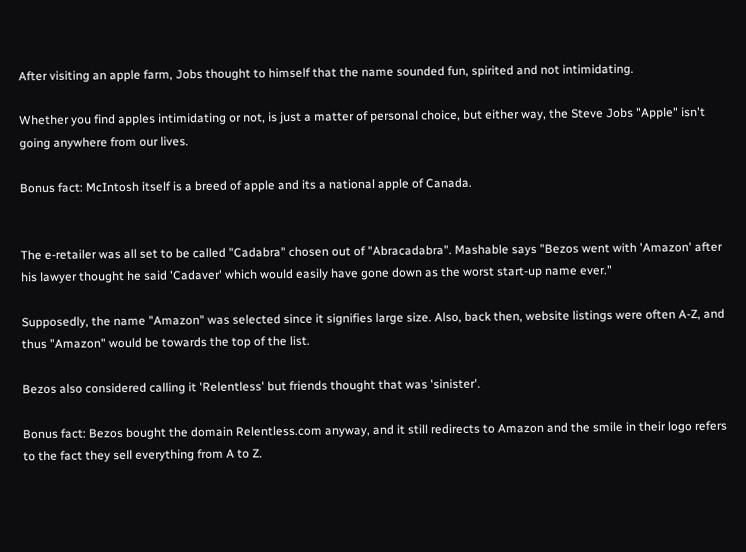After visiting an apple farm, Jobs thought to himself that the name sounded fun, spirited and not intimidating.

Whether you find apples intimidating or not, is just a matter of personal choice, but either way, the Steve Jobs "Apple" isn't going anywhere from our lives.

Bonus fact: McIntosh itself is a breed of apple and its a national apple of Canada.


The e-retailer was all set to be called "Cadabra" chosen out of "Abracadabra". Mashable says "Bezos went with 'Amazon' after his lawyer thought he said 'Cadaver' which would easily have gone down as the worst start-up name ever."

Supposedly, the name "Amazon" was selected since it signifies large size. Also, back then, website listings were often A-Z, and thus "Amazon" would be towards the top of the list.

Bezos also considered calling it 'Relentless' but friends thought that was 'sinister'.

Bonus fact: Bezos bought the domain Relentless.com anyway, and it still redirects to Amazon and the smile in their logo refers to the fact they sell everything from A to Z.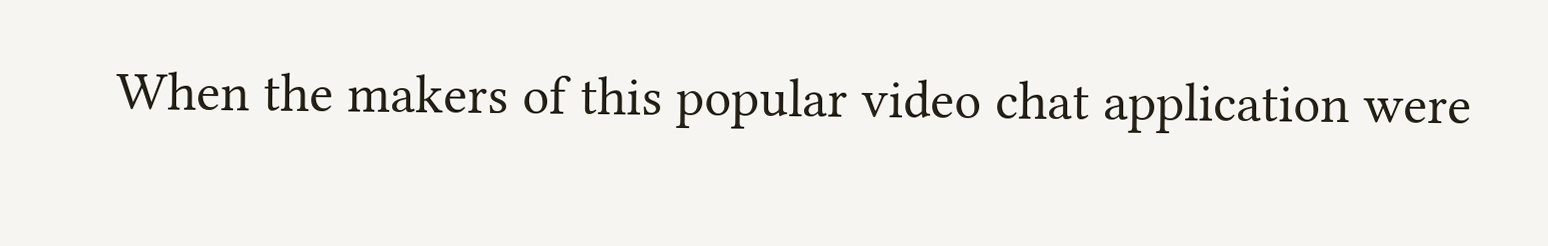When the makers of this popular video chat application were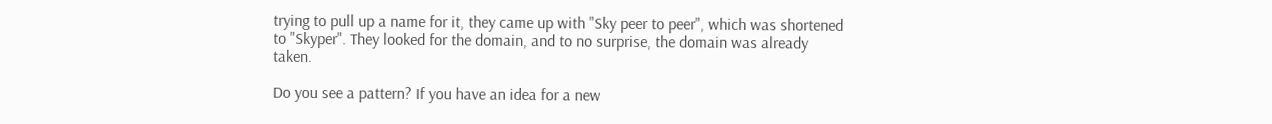trying to pull up a name for it, they came up with "Sky peer to peer", which was shortened to "Skyper". They looked for the domain, and to no surprise, the domain was already taken.

Do you see a pattern? If you have an idea for a new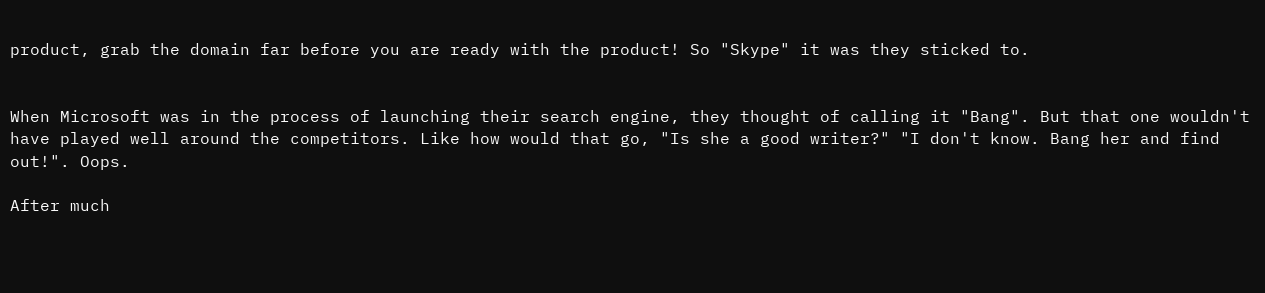product, grab the domain far before you are ready with the product! So "Skype" it was they sticked to.


When Microsoft was in the process of launching their search engine, they thought of calling it "Bang". But that one wouldn't have played well around the competitors. Like how would that go, "Is she a good writer?" "I don't know. Bang her and find out!". Oops.

After much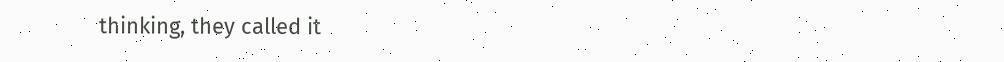thinking, they called it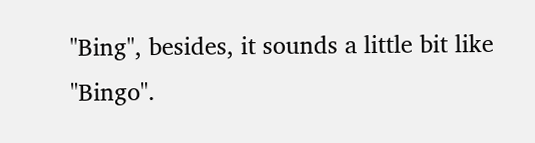"Bing", besides, it sounds a little bit like "Bingo".